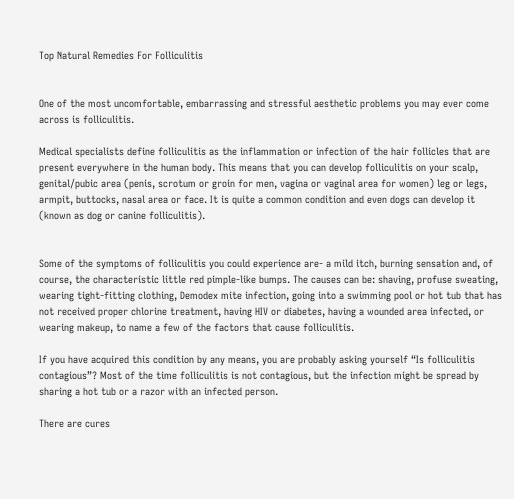Top Natural Remedies For Folliculitis


One of the most uncomfortable, embarrassing and stressful aesthetic problems you may ever come across is folliculitis.

Medical specialists define folliculitis as the inflammation or infection of the hair follicles that are present everywhere in the human body. This means that you can develop folliculitis on your scalp, genital/pubic area (penis, scrotum or groin for men, vagina or vaginal area for women) leg or legs, armpit, buttocks, nasal area or face. It is quite a common condition and even dogs can develop it (known as dog or canine folliculitis).


Some of the symptoms of folliculitis you could experience are- a mild itch, burning sensation and, of course, the characteristic little red pimple-like bumps. The causes can be: shaving, profuse sweating, wearing tight-fitting clothing, Demodex mite infection, going into a swimming pool or hot tub that has not received proper chlorine treatment, having HIV or diabetes, having a wounded area infected, or wearing makeup, to name a few of the factors that cause folliculitis.

If you have acquired this condition by any means, you are probably asking yourself “Is folliculitis contagious”? Most of the time folliculitis is not contagious, but the infection might be spread by sharing a hot tub or a razor with an infected person.

There are cures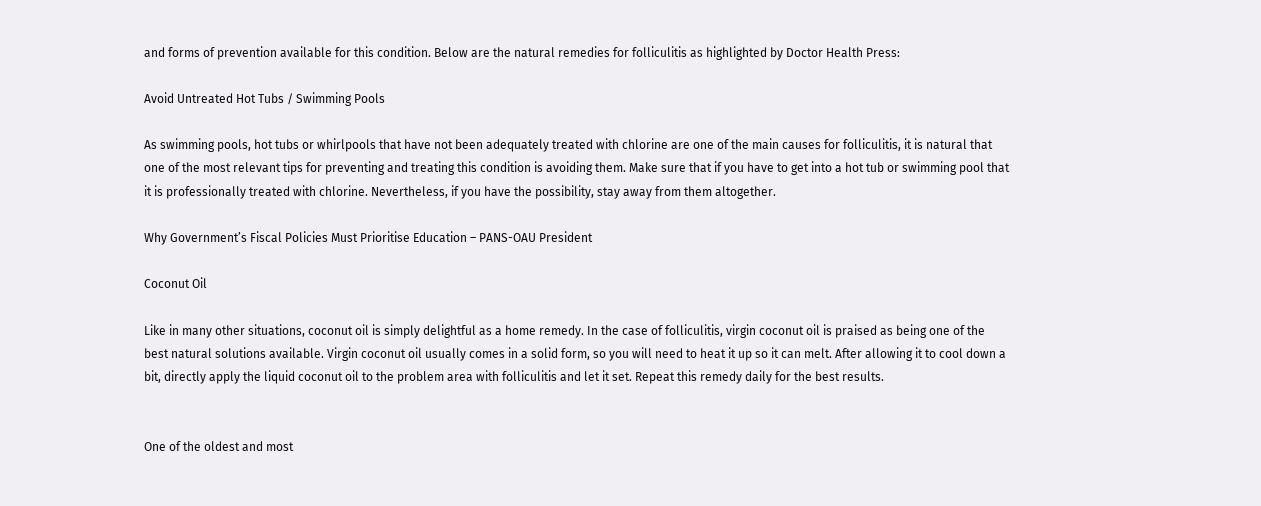and forms of prevention available for this condition. Below are the natural remedies for folliculitis as highlighted by Doctor Health Press:

Avoid Untreated Hot Tubs / Swimming Pools

As swimming pools, hot tubs or whirlpools that have not been adequately treated with chlorine are one of the main causes for folliculitis, it is natural that one of the most relevant tips for preventing and treating this condition is avoiding them. Make sure that if you have to get into a hot tub or swimming pool that it is professionally treated with chlorine. Nevertheless, if you have the possibility, stay away from them altogether.

Why Government’s Fiscal Policies Must Prioritise Education – PANS-OAU President

Coconut Oil

Like in many other situations, coconut oil is simply delightful as a home remedy. In the case of folliculitis, virgin coconut oil is praised as being one of the best natural solutions available. Virgin coconut oil usually comes in a solid form, so you will need to heat it up so it can melt. After allowing it to cool down a bit, directly apply the liquid coconut oil to the problem area with folliculitis and let it set. Repeat this remedy daily for the best results.


One of the oldest and most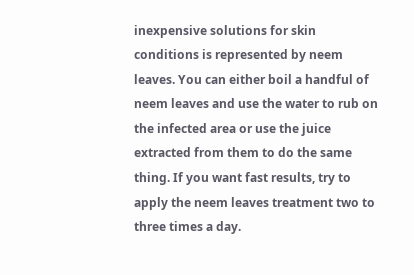inexpensive solutions for skin conditions is represented by neem leaves. You can either boil a handful of neem leaves and use the water to rub on the infected area or use the juice extracted from them to do the same thing. If you want fast results, try to apply the neem leaves treatment two to three times a day.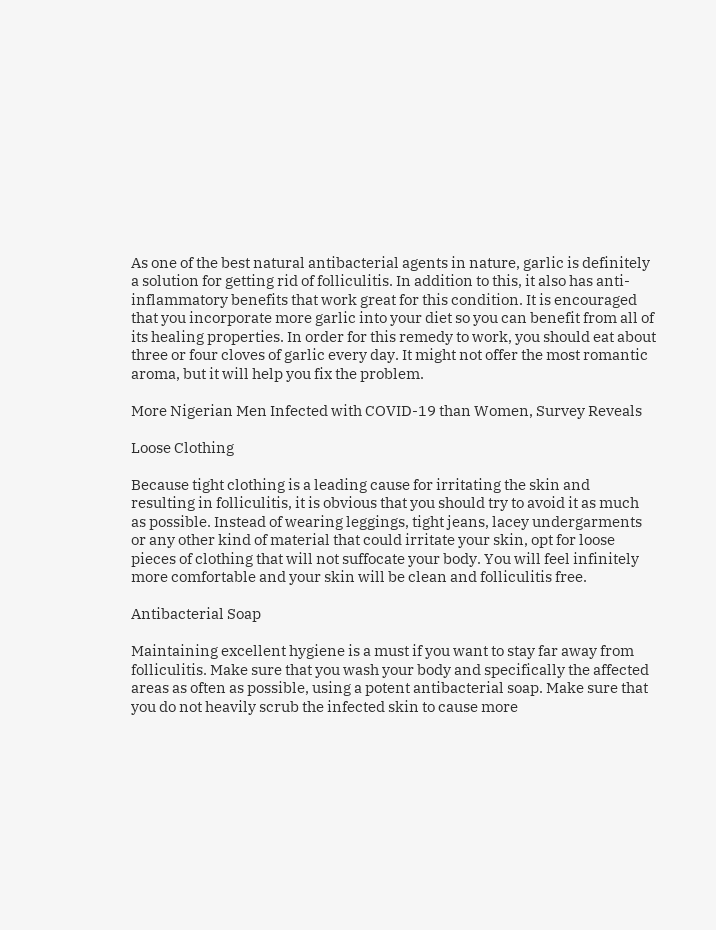As one of the best natural antibacterial agents in nature, garlic is definitely a solution for getting rid of folliculitis. In addition to this, it also has anti-inflammatory benefits that work great for this condition. It is encouraged that you incorporate more garlic into your diet so you can benefit from all of its healing properties. In order for this remedy to work, you should eat about three or four cloves of garlic every day. It might not offer the most romantic aroma, but it will help you fix the problem.

More Nigerian Men Infected with COVID-19 than Women, Survey Reveals

Loose Clothing

Because tight clothing is a leading cause for irritating the skin and resulting in folliculitis, it is obvious that you should try to avoid it as much as possible. Instead of wearing leggings, tight jeans, lacey undergarments or any other kind of material that could irritate your skin, opt for loose pieces of clothing that will not suffocate your body. You will feel infinitely more comfortable and your skin will be clean and folliculitis free.

Antibacterial Soap

Maintaining excellent hygiene is a must if you want to stay far away from folliculitis. Make sure that you wash your body and specifically the affected areas as often as possible, using a potent antibacterial soap. Make sure that you do not heavily scrub the infected skin to cause more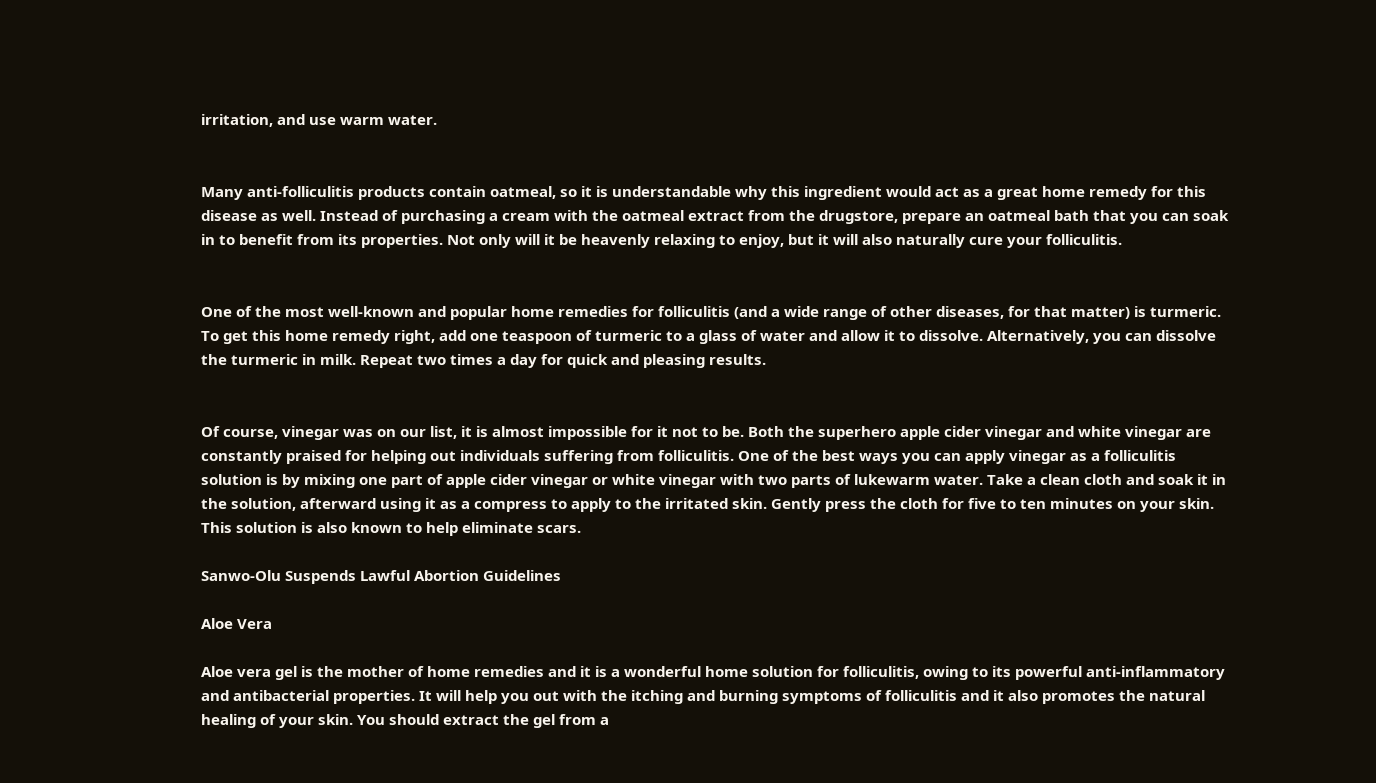irritation, and use warm water.


Many anti-folliculitis products contain oatmeal, so it is understandable why this ingredient would act as a great home remedy for this disease as well. Instead of purchasing a cream with the oatmeal extract from the drugstore, prepare an oatmeal bath that you can soak in to benefit from its properties. Not only will it be heavenly relaxing to enjoy, but it will also naturally cure your folliculitis.


One of the most well-known and popular home remedies for folliculitis (and a wide range of other diseases, for that matter) is turmeric. To get this home remedy right, add one teaspoon of turmeric to a glass of water and allow it to dissolve. Alternatively, you can dissolve the turmeric in milk. Repeat two times a day for quick and pleasing results.


Of course, vinegar was on our list, it is almost impossible for it not to be. Both the superhero apple cider vinegar and white vinegar are constantly praised for helping out individuals suffering from folliculitis. One of the best ways you can apply vinegar as a folliculitis solution is by mixing one part of apple cider vinegar or white vinegar with two parts of lukewarm water. Take a clean cloth and soak it in the solution, afterward using it as a compress to apply to the irritated skin. Gently press the cloth for five to ten minutes on your skin. This solution is also known to help eliminate scars.

Sanwo-Olu Suspends Lawful Abortion Guidelines

Aloe Vera

Aloe vera gel is the mother of home remedies and it is a wonderful home solution for folliculitis, owing to its powerful anti-inflammatory and antibacterial properties. It will help you out with the itching and burning symptoms of folliculitis and it also promotes the natural healing of your skin. You should extract the gel from a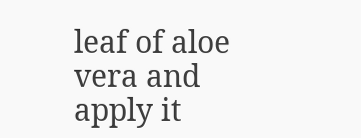leaf of aloe vera and apply it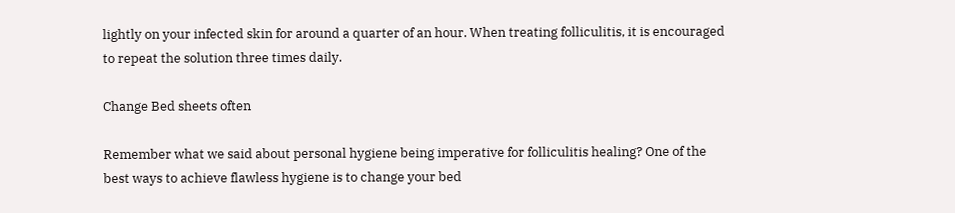lightly on your infected skin for around a quarter of an hour. When treating folliculitis, it is encouraged to repeat the solution three times daily.

Change Bed sheets often

Remember what we said about personal hygiene being imperative for folliculitis healing? One of the best ways to achieve flawless hygiene is to change your bed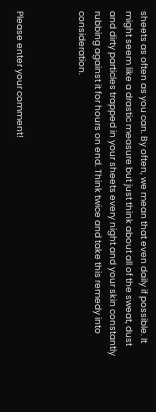sheets as often as you can. By often, we mean that even daily if possible. It might seem like a drastic measure but just think about all of the sweat, dust and dirty particles trapped in your sheets every night and your skin constantly rubbing against it for hours on end. Think twice and take this remedy into consideration.



Please enter your comment!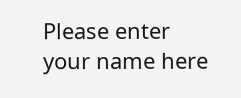Please enter your name here